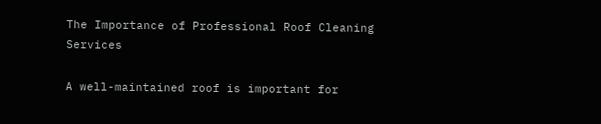The Importance of Professional Roof Cleaning Services

A well-maintained roof is important for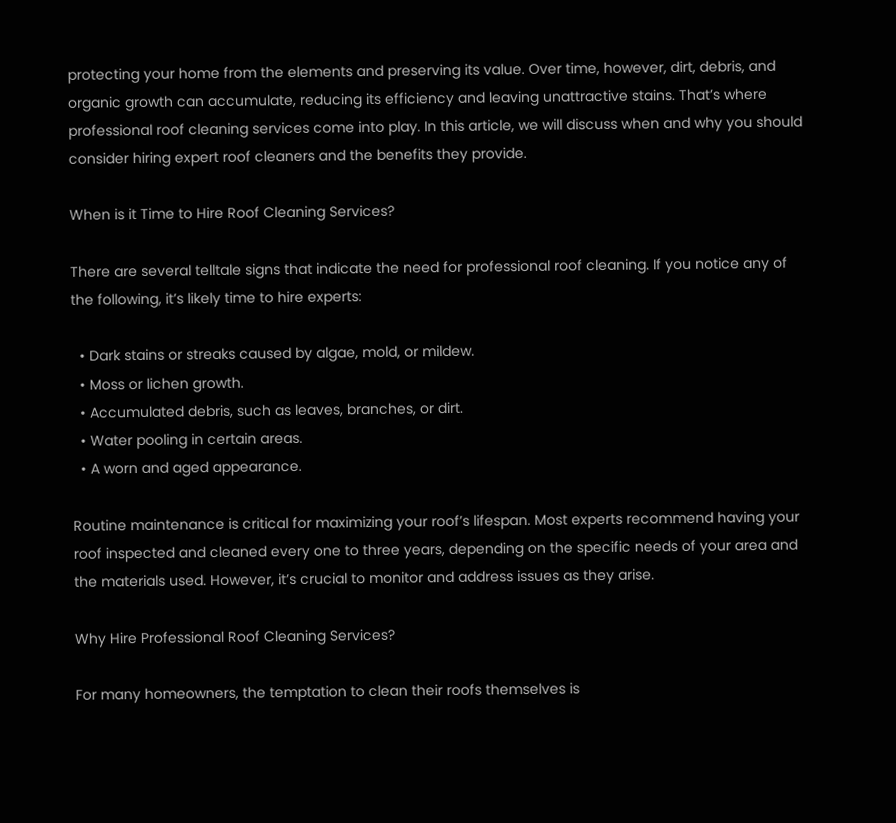protecting your home from the elements and preserving its value. Over time, however, dirt, debris, and organic growth can accumulate, reducing its efficiency and leaving unattractive stains. That’s where professional roof cleaning services come into play. In this article, we will discuss when and why you should consider hiring expert roof cleaners and the benefits they provide.

When is it Time to Hire Roof Cleaning Services?

There are several telltale signs that indicate the need for professional roof cleaning. If you notice any of the following, it’s likely time to hire experts:

  • Dark stains or streaks caused by algae, mold, or mildew.
  • Moss or lichen growth.
  • Accumulated debris, such as leaves, branches, or dirt.
  • Water pooling in certain areas.
  • A worn and aged appearance.

Routine maintenance is critical for maximizing your roof’s lifespan. Most experts recommend having your roof inspected and cleaned every one to three years, depending on the specific needs of your area and the materials used. However, it’s crucial to monitor and address issues as they arise.

Why Hire Professional Roof Cleaning Services?

For many homeowners, the temptation to clean their roofs themselves is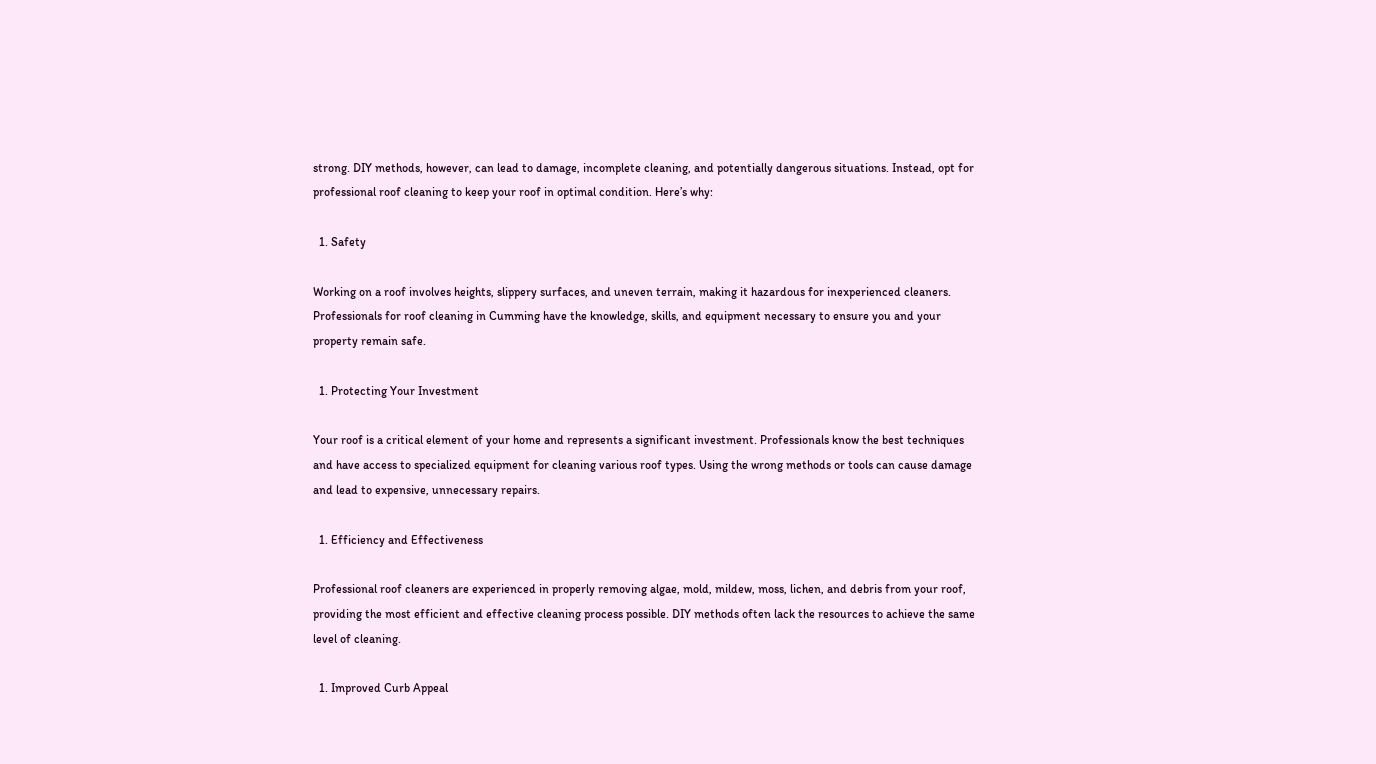strong. DIY methods, however, can lead to damage, incomplete cleaning, and potentially dangerous situations. Instead, opt for professional roof cleaning to keep your roof in optimal condition. Here’s why:

  1. Safety

Working on a roof involves heights, slippery surfaces, and uneven terrain, making it hazardous for inexperienced cleaners. Professionals for roof cleaning in Cumming have the knowledge, skills, and equipment necessary to ensure you and your property remain safe.

  1. Protecting Your Investment

Your roof is a critical element of your home and represents a significant investment. Professionals know the best techniques and have access to specialized equipment for cleaning various roof types. Using the wrong methods or tools can cause damage and lead to expensive, unnecessary repairs.

  1. Efficiency and Effectiveness

Professional roof cleaners are experienced in properly removing algae, mold, mildew, moss, lichen, and debris from your roof, providing the most efficient and effective cleaning process possible. DIY methods often lack the resources to achieve the same level of cleaning.

  1. Improved Curb Appeal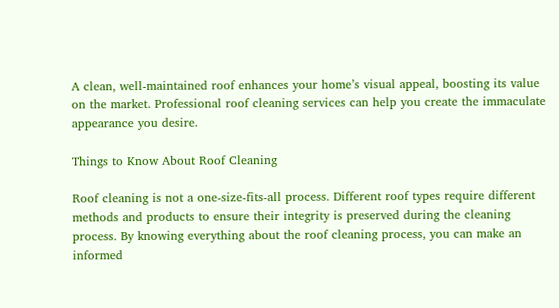A clean, well-maintained roof enhances your home’s visual appeal, boosting its value on the market. Professional roof cleaning services can help you create the immaculate appearance you desire.

Things to Know About Roof Cleaning

Roof cleaning is not a one-size-fits-all process. Different roof types require different methods and products to ensure their integrity is preserved during the cleaning process. By knowing everything about the roof cleaning process, you can make an informed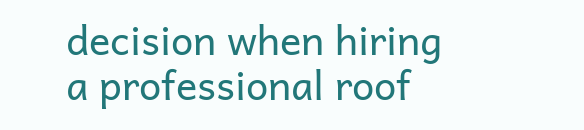decision when hiring a professional roof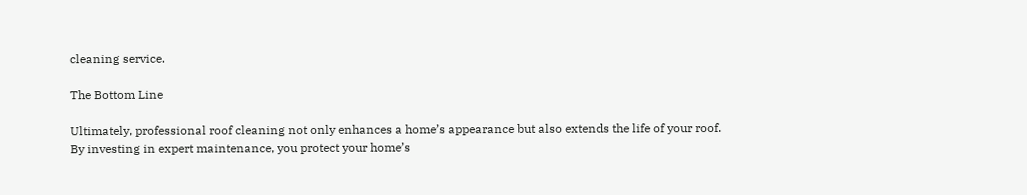cleaning service.

The Bottom Line

Ultimately, professional roof cleaning not only enhances a home’s appearance but also extends the life of your roof. By investing in expert maintenance, you protect your home’s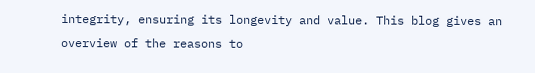integrity, ensuring its longevity and value. This blog gives an overview of the reasons to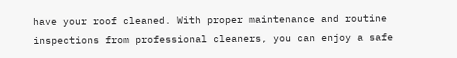have your roof cleaned. With proper maintenance and routine inspections from professional cleaners, you can enjoy a safe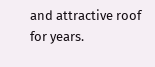and attractive roof for years.